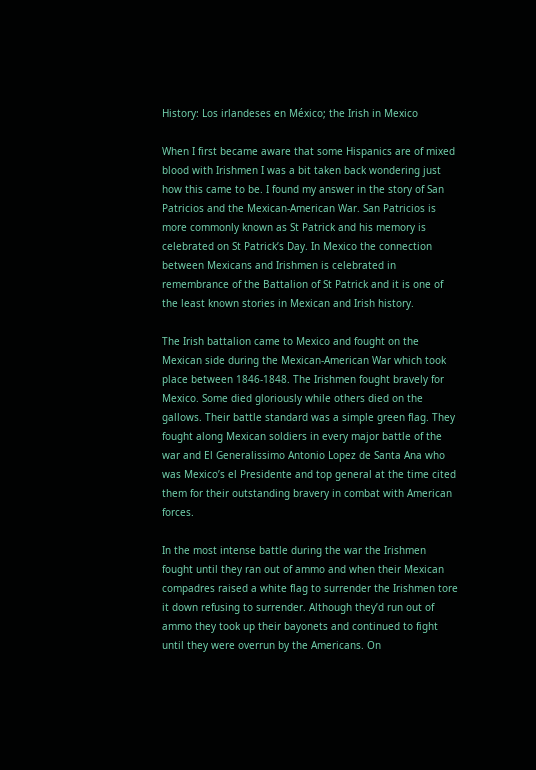History: Los irlandeses en México; the Irish in Mexico

When I first became aware that some Hispanics are of mixed blood with Irishmen I was a bit taken back wondering just how this came to be. I found my answer in the story of San Patricios and the Mexican-American War. San Patricios is more commonly known as St Patrick and his memory is celebrated on St Patrick’s Day. In Mexico the connection between Mexicans and Irishmen is celebrated in remembrance of the Battalion of St Patrick and it is one of the least known stories in Mexican and Irish history.

The Irish battalion came to Mexico and fought on the Mexican side during the Mexican-American War which took place between 1846-1848. The Irishmen fought bravely for Mexico. Some died gloriously while others died on the gallows. Their battle standard was a simple green flag. They fought along Mexican soldiers in every major battle of the war and El Generalissimo Antonio Lopez de Santa Ana who was Mexico’s el Presidente and top general at the time cited them for their outstanding bravery in combat with American forces.

In the most intense battle during the war the Irishmen fought until they ran out of ammo and when their Mexican compadres raised a white flag to surrender the Irishmen tore it down refusing to surrender. Although they’d run out of ammo they took up their bayonets and continued to fight until they were overrun by the Americans. On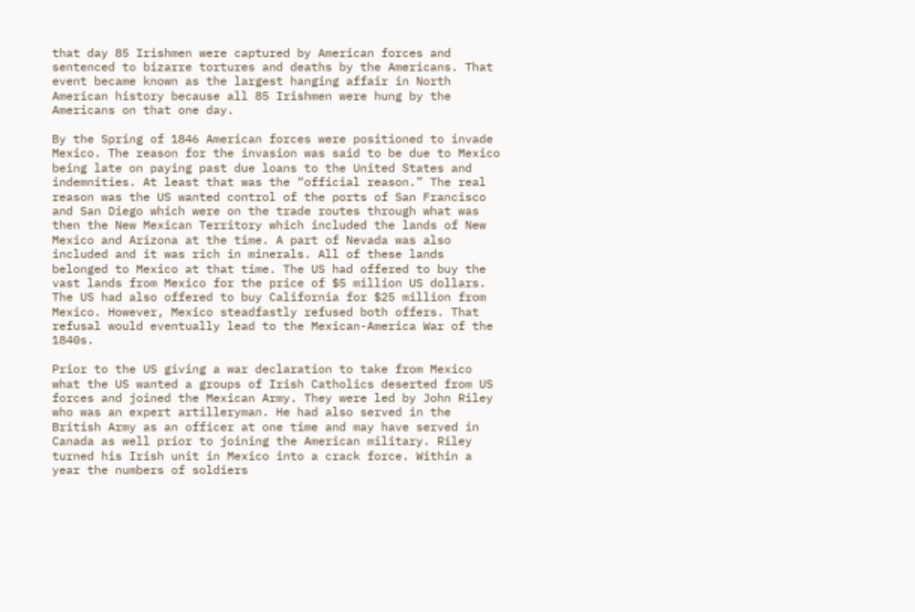that day 85 Irishmen were captured by American forces and sentenced to bizarre tortures and deaths by the Americans. That event became known as the largest hanging affair in North American history because all 85 Irishmen were hung by the Americans on that one day.

By the Spring of 1846 American forces were positioned to invade Mexico. The reason for the invasion was said to be due to Mexico being late on paying past due loans to the United States and indemnities. At least that was the “official reason.” The real reason was the US wanted control of the ports of San Francisco and San Diego which were on the trade routes through what was then the New Mexican Territory which included the lands of New Mexico and Arizona at the time. A part of Nevada was also included and it was rich in minerals. All of these lands belonged to Mexico at that time. The US had offered to buy the vast lands from Mexico for the price of $5 million US dollars. The US had also offered to buy California for $25 million from Mexico. However, Mexico steadfastly refused both offers. That refusal would eventually lead to the Mexican-America War of the 1840s.

Prior to the US giving a war declaration to take from Mexico what the US wanted a groups of Irish Catholics deserted from US forces and joined the Mexican Army. They were led by John Riley who was an expert artilleryman. He had also served in the British Army as an officer at one time and may have served in Canada as well prior to joining the American military. Riley turned his Irish unit in Mexico into a crack force. Within a year the numbers of soldiers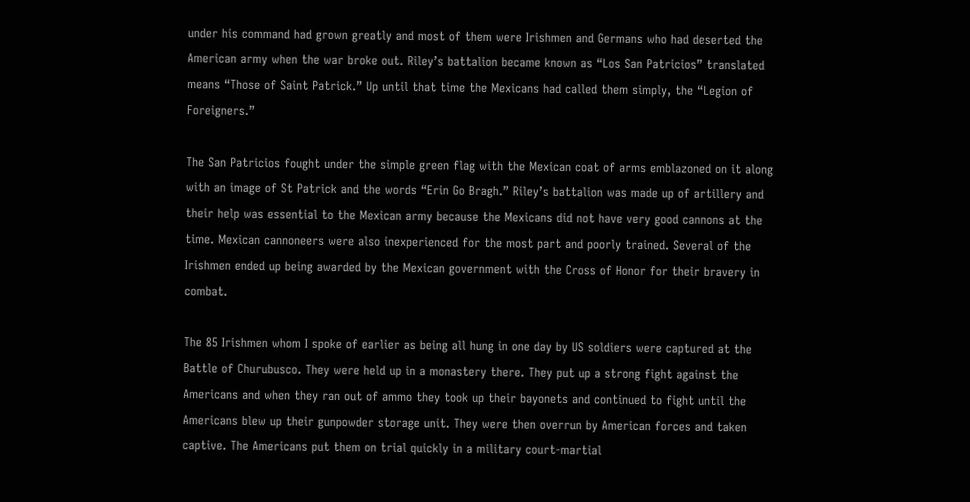under his command had grown greatly and most of them were Irishmen and Germans who had deserted the American army when the war broke out. Riley’s battalion became known as “Los San Patricios” translated means “Those of Saint Patrick.” Up until that time the Mexicans had called them simply, the “Legion of Foreigners.”

The San Patricios fought under the simple green flag with the Mexican coat of arms emblazoned on it along with an image of St Patrick and the words “Erin Go Bragh.” Riley’s battalion was made up of artillery and their help was essential to the Mexican army because the Mexicans did not have very good cannons at the time. Mexican cannoneers were also inexperienced for the most part and poorly trained. Several of the Irishmen ended up being awarded by the Mexican government with the Cross of Honor for their bravery in combat.

The 85 Irishmen whom I spoke of earlier as being all hung in one day by US soldiers were captured at the Battle of Churubusco. They were held up in a monastery there. They put up a strong fight against the Americans and when they ran out of ammo they took up their bayonets and continued to fight until the Americans blew up their gunpowder storage unit. They were then overrun by American forces and taken captive. The Americans put them on trial quickly in a military court-martial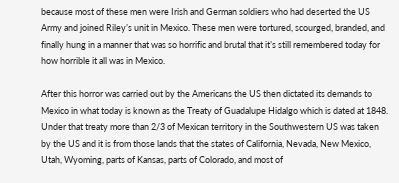because most of these men were Irish and German soldiers who had deserted the US Army and joined Riley’s unit in Mexico. These men were tortured, scourged, branded, and finally hung in a manner that was so horrific and brutal that it’s still remembered today for how horrible it all was in Mexico.

After this horror was carried out by the Americans the US then dictated its demands to Mexico in what today is known as the Treaty of Guadalupe Hidalgo which is dated at 1848. Under that treaty more than 2/3 of Mexican territory in the Southwestern US was taken by the US and it is from those lands that the states of California, Nevada, New Mexico, Utah, Wyoming, parts of Kansas, parts of Colorado, and most of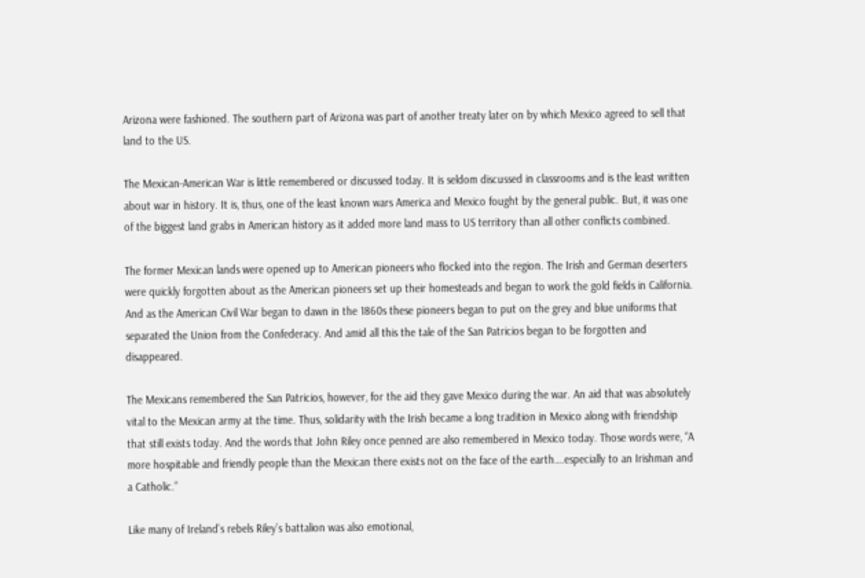Arizona were fashioned. The southern part of Arizona was part of another treaty later on by which Mexico agreed to sell that land to the US.

The Mexican-American War is little remembered or discussed today. It is seldom discussed in classrooms and is the least written about war in history. It is, thus, one of the least known wars America and Mexico fought by the general public. But, it was one of the biggest land grabs in American history as it added more land mass to US territory than all other conflicts combined.

The former Mexican lands were opened up to American pioneers who flocked into the region. The Irish and German deserters were quickly forgotten about as the American pioneers set up their homesteads and began to work the gold fields in California. And as the American Civil War began to dawn in the 1860s these pioneers began to put on the grey and blue uniforms that separated the Union from the Confederacy. And amid all this the tale of the San Patricios began to be forgotten and disappeared.

The Mexicans remembered the San Patricios, however, for the aid they gave Mexico during the war. An aid that was absolutely vital to the Mexican army at the time. Thus, solidarity with the Irish became a long tradition in Mexico along with friendship that still exists today. And the words that John Riley once penned are also remembered in Mexico today. Those words were, “A more hospitable and friendly people than the Mexican there exists not on the face of the earth….especially to an Irishman and a Catholic.”

Like many of Ireland’s rebels Riley’s battalion was also emotional,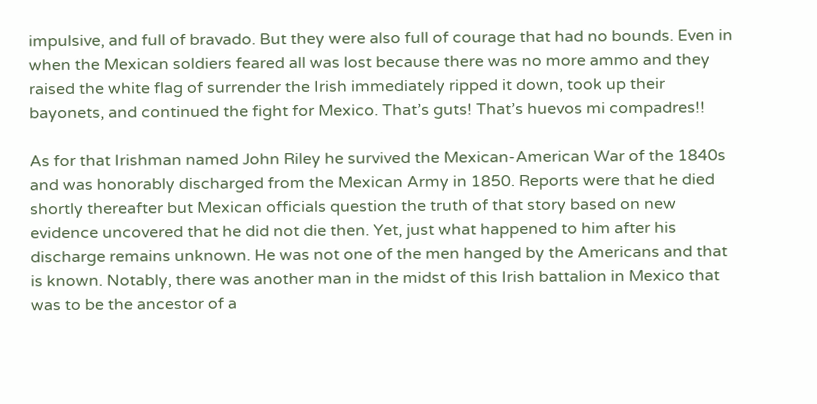impulsive, and full of bravado. But they were also full of courage that had no bounds. Even in when the Mexican soldiers feared all was lost because there was no more ammo and they raised the white flag of surrender the Irish immediately ripped it down, took up their bayonets, and continued the fight for Mexico. That’s guts! That’s huevos mi compadres!!

As for that Irishman named John Riley he survived the Mexican-American War of the 1840s and was honorably discharged from the Mexican Army in 1850. Reports were that he died shortly thereafter but Mexican officials question the truth of that story based on new evidence uncovered that he did not die then. Yet, just what happened to him after his discharge remains unknown. He was not one of the men hanged by the Americans and that is known. Notably, there was another man in the midst of this Irish battalion in Mexico that was to be the ancestor of a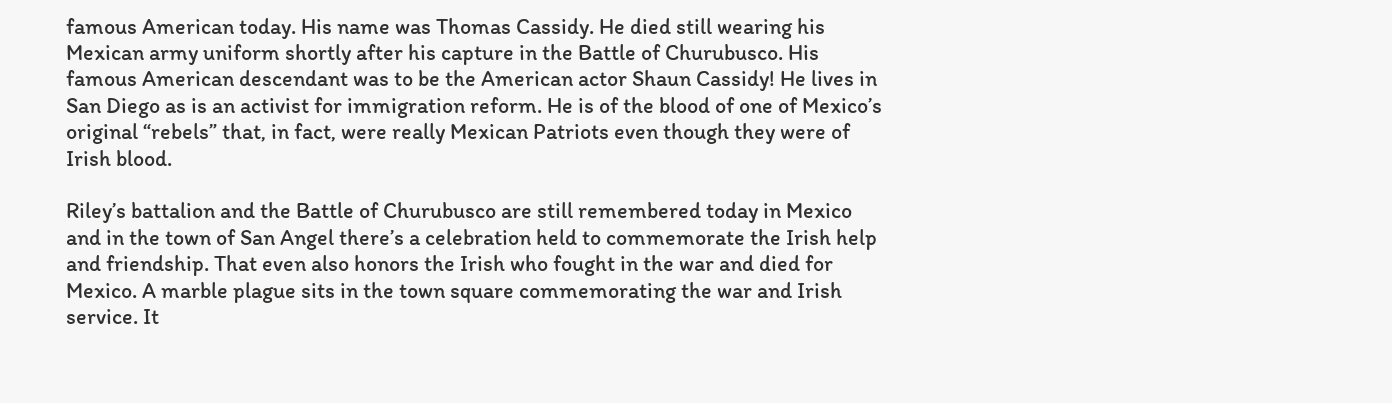famous American today. His name was Thomas Cassidy. He died still wearing his Mexican army uniform shortly after his capture in the Battle of Churubusco. His famous American descendant was to be the American actor Shaun Cassidy! He lives in San Diego as is an activist for immigration reform. He is of the blood of one of Mexico’s original “rebels” that, in fact, were really Mexican Patriots even though they were of Irish blood.

Riley’s battalion and the Battle of Churubusco are still remembered today in Mexico and in the town of San Angel there’s a celebration held to commemorate the Irish help and friendship. That even also honors the Irish who fought in the war and died for Mexico. A marble plague sits in the town square commemorating the war and Irish service. It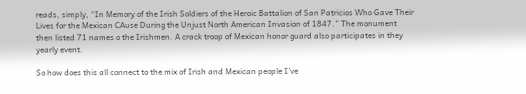reads, simply, “In Memory of the Irish Soldiers of the Heroic Battalion of San Patricios Who Gave Their Lives for the Mexican CAuse During the Unjust North American Invasion of 1847.” The monument then listed 71 names o the Irishmen. A crack troop of Mexican honor guard also participates in they yearly event.

So how does this all connect to the mix of Irish and Mexican people I’ve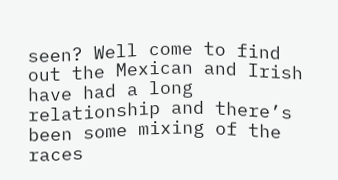seen? Well come to find out the Mexican and Irish have had a long relationship and there’s been some mixing of the races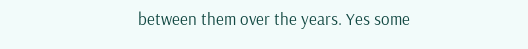between them over the years. Yes some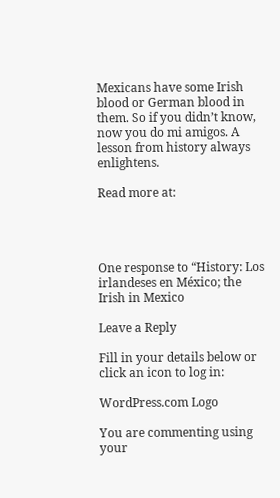Mexicans have some Irish blood or German blood in them. So if you didn’t know, now you do mi amigos. A lesson from history always enlightens.

Read more at:




One response to “History: Los irlandeses en México; the Irish in Mexico

Leave a Reply

Fill in your details below or click an icon to log in:

WordPress.com Logo

You are commenting using your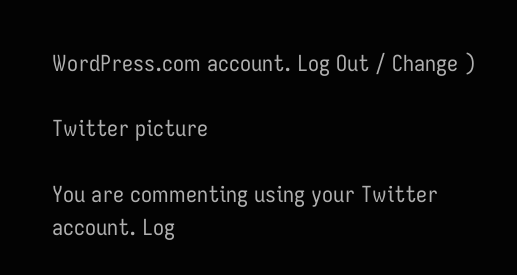WordPress.com account. Log Out / Change )

Twitter picture

You are commenting using your Twitter account. Log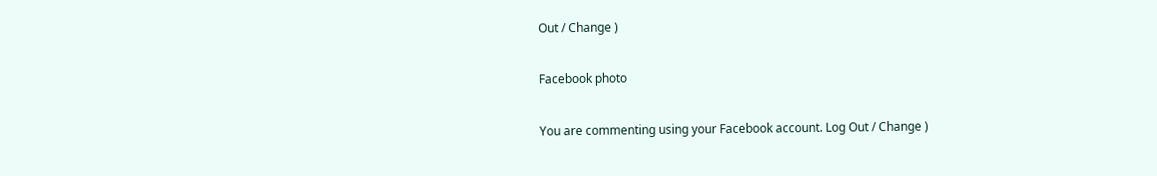Out / Change )

Facebook photo

You are commenting using your Facebook account. Log Out / Change )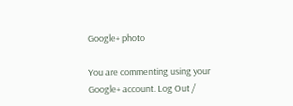Google+ photo

You are commenting using your Google+ account. Log Out /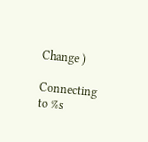Change )

Connecting to %s